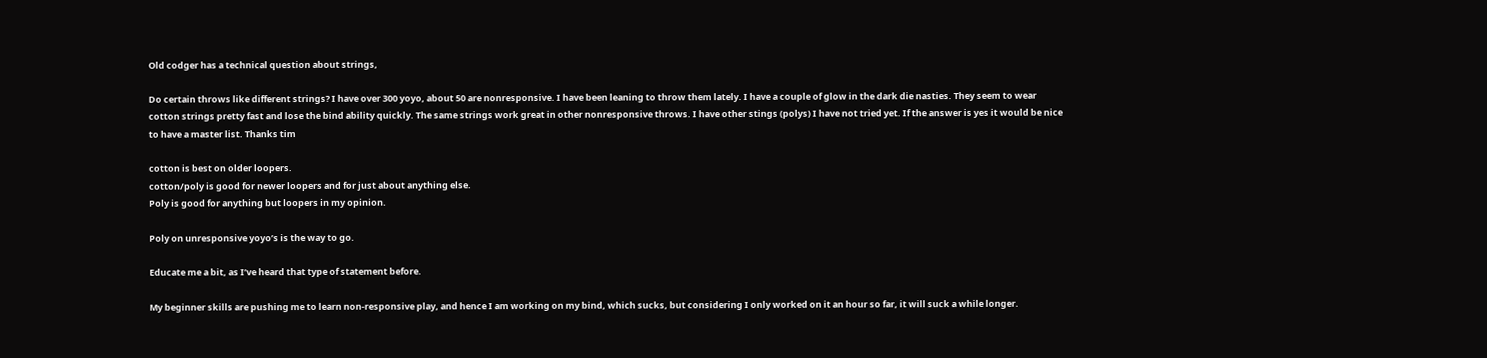Old codger has a technical question about strings,

Do certain throws like different strings? I have over 300 yoyo, about 50 are nonresponsive. I have been leaning to throw them lately. I have a couple of glow in the dark die nasties. They seem to wear cotton strings pretty fast and lose the bind ability quickly. The same strings work great in other nonresponsive throws. I have other stings (polys) I have not tried yet. If the answer is yes it would be nice to have a master list. Thanks tim

cotton is best on older loopers.
cotton/poly is good for newer loopers and for just about anything else.
Poly is good for anything but loopers in my opinion.

Poly on unresponsive yoyo’s is the way to go.

Educate me a bit, as I’ve heard that type of statement before.

My beginner skills are pushing me to learn non-responsive play, and hence I am working on my bind, which sucks, but considering I only worked on it an hour so far, it will suck a while longer.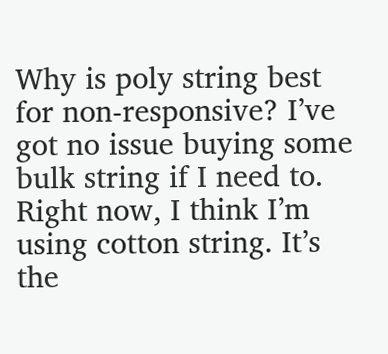Why is poly string best for non-responsive? I’ve got no issue buying some bulk string if I need to. Right now, I think I’m using cotton string. It’s the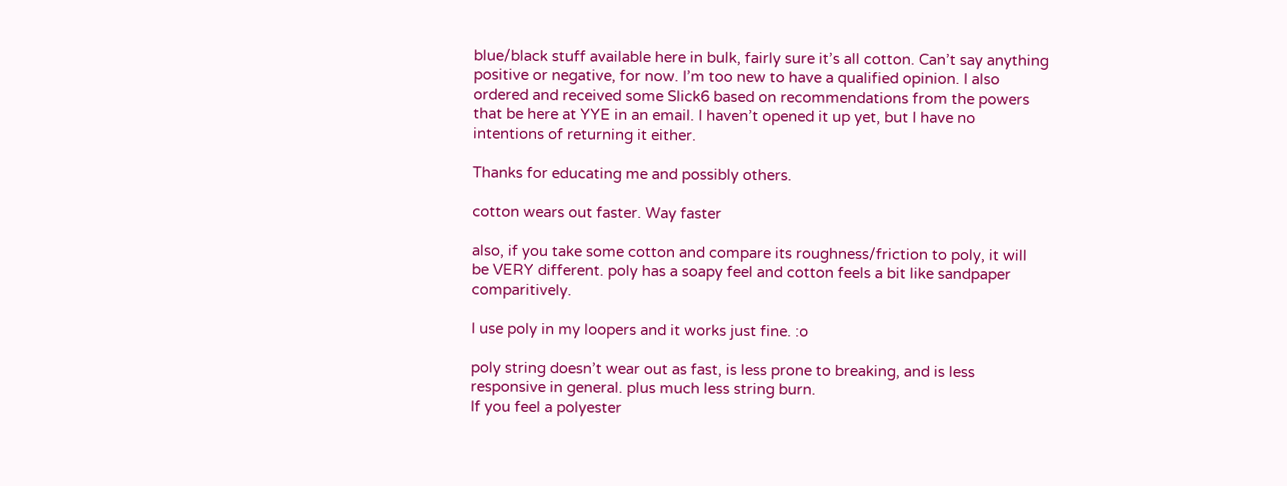blue/black stuff available here in bulk, fairly sure it’s all cotton. Can’t say anything positive or negative, for now. I’m too new to have a qualified opinion. I also ordered and received some Slick6 based on recommendations from the powers that be here at YYE in an email. I haven’t opened it up yet, but I have no intentions of returning it either.

Thanks for educating me and possibly others.

cotton wears out faster. Way faster

also, if you take some cotton and compare its roughness/friction to poly, it will be VERY different. poly has a soapy feel and cotton feels a bit like sandpaper comparitively.

I use poly in my loopers and it works just fine. :o

poly string doesn’t wear out as fast, is less prone to breaking, and is less responsive in general. plus much less string burn.
If you feel a polyester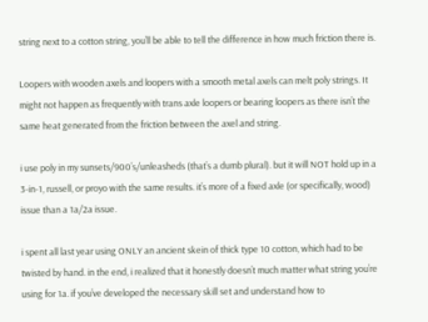string next to a cotton string, you’ll be able to tell the difference in how much friction there is.

Loopers with wooden axels and loopers with a smooth metal axels can melt poly strings. It might not happen as frequently with trans axle loopers or bearing loopers as there isn’t the same heat generated from the friction between the axel and string.

i use poly in my sunsets/900’s/unleasheds (that’s a dumb plural). but it will NOT hold up in a 3-in-1, russell, or proyo with the same results. it’s more of a fixed axle (or specifically, wood) issue than a 1a/2a issue.

i spent all last year using ONLY an ancient skein of thick type 10 cotton, which had to be twisted by hand. in the end, i realized that it honestly doesn’t much matter what string you’re using for 1a. if you’ve developed the necessary skill set and understand how to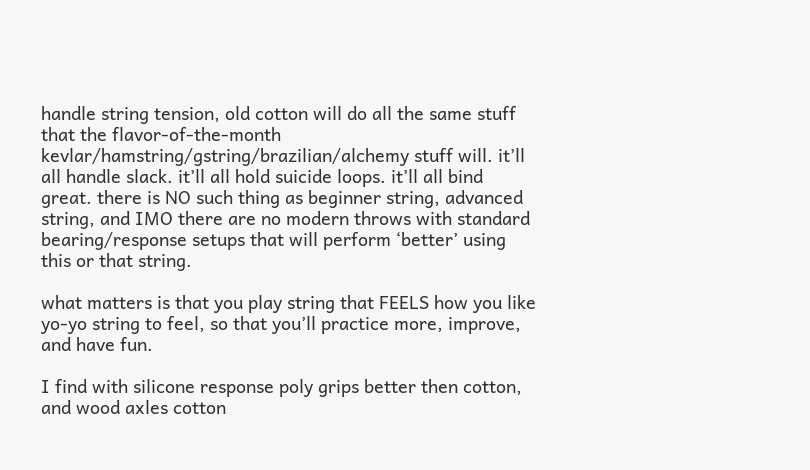handle string tension, old cotton will do all the same stuff that the flavor-of-the-month kevlar/hamstring/gstring/brazilian/alchemy stuff will. it’ll all handle slack. it’ll all hold suicide loops. it’ll all bind great. there is NO such thing as beginner string, advanced string, and IMO there are no modern throws with standard bearing/response setups that will perform ‘better’ using this or that string.

what matters is that you play string that FEELS how you like yo-yo string to feel, so that you’ll practice more, improve, and have fun.

I find with silicone response poly grips better then cotton, and wood axles cotton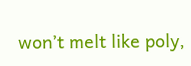won’t melt like poly,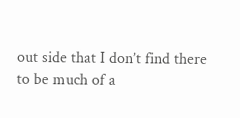out side that I don’t find there to be much of a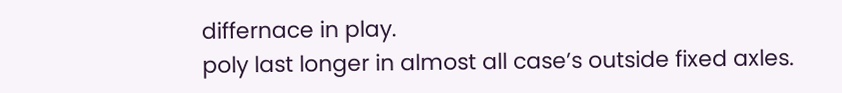differnace in play.
poly last longer in almost all case’s outside fixed axles.